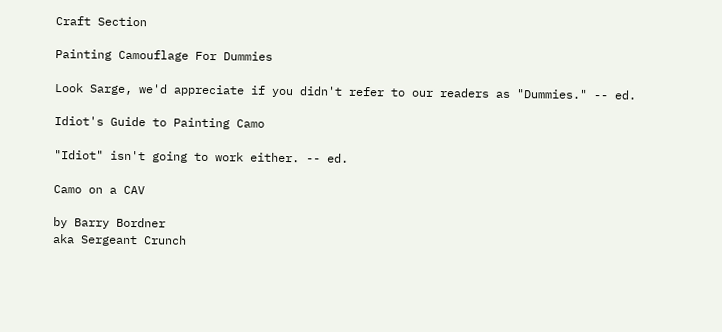Craft Section

Painting Camouflage For Dummies

Look Sarge, we'd appreciate if you didn't refer to our readers as "Dummies." -- ed.

Idiot's Guide to Painting Camo

"Idiot" isn't going to work either. -- ed.

Camo on a CAV

by Barry Bordner
aka Sergeant Crunch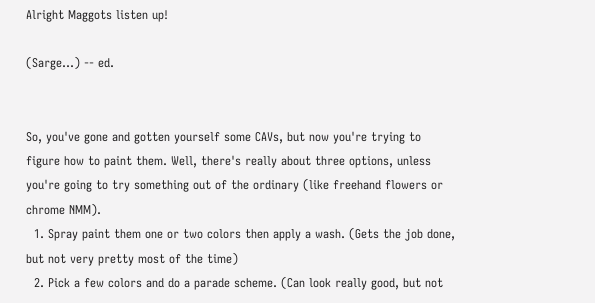Alright Maggots listen up!

(Sarge...) -- ed.


So, you've gone and gotten yourself some CAVs, but now you're trying to figure how to paint them. Well, there's really about three options, unless you're going to try something out of the ordinary (like freehand flowers or chrome NMM).
  1. Spray paint them one or two colors then apply a wash. (Gets the job done, but not very pretty most of the time)
  2. Pick a few colors and do a parade scheme. (Can look really good, but not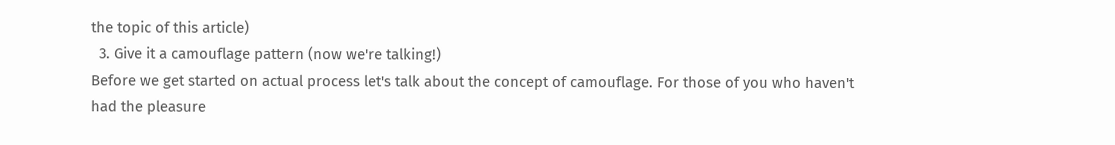the topic of this article)
  3. Give it a camouflage pattern (now we're talking!)
Before we get started on actual process let's talk about the concept of camouflage. For those of you who haven't had the pleasure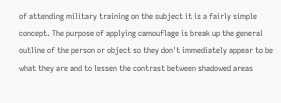of attending military training on the subject it is a fairly simple concept. The purpose of applying camouflage is break up the general outline of the person or object so they don't immediately appear to be what they are and to lessen the contrast between shadowed areas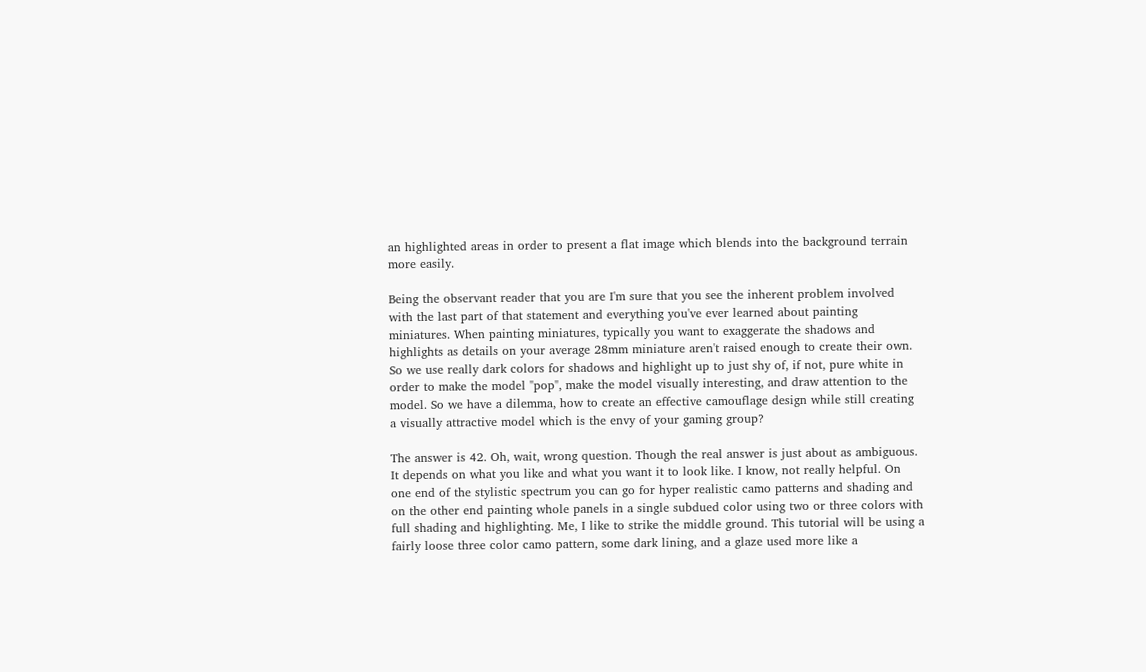an highlighted areas in order to present a flat image which blends into the background terrain more easily.

Being the observant reader that you are I'm sure that you see the inherent problem involved with the last part of that statement and everything you've ever learned about painting miniatures. When painting miniatures, typically you want to exaggerate the shadows and highlights as details on your average 28mm miniature aren't raised enough to create their own. So we use really dark colors for shadows and highlight up to just shy of, if not, pure white in order to make the model "pop", make the model visually interesting, and draw attention to the model. So we have a dilemma, how to create an effective camouflage design while still creating a visually attractive model which is the envy of your gaming group?

The answer is 42. Oh, wait, wrong question. Though the real answer is just about as ambiguous. It depends on what you like and what you want it to look like. I know, not really helpful. On one end of the stylistic spectrum you can go for hyper realistic camo patterns and shading and on the other end painting whole panels in a single subdued color using two or three colors with full shading and highlighting. Me, I like to strike the middle ground. This tutorial will be using a fairly loose three color camo pattern, some dark lining, and a glaze used more like a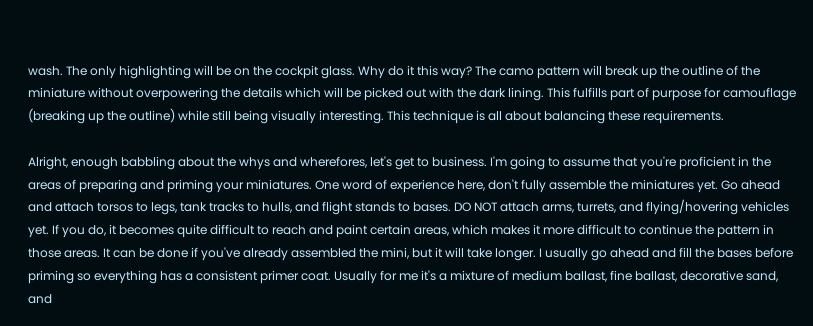wash. The only highlighting will be on the cockpit glass. Why do it this way? The camo pattern will break up the outline of the miniature without overpowering the details which will be picked out with the dark lining. This fulfills part of purpose for camouflage (breaking up the outline) while still being visually interesting. This technique is all about balancing these requirements.

Alright, enough babbling about the whys and wherefores, let's get to business. I'm going to assume that you're proficient in the areas of preparing and priming your miniatures. One word of experience here, don't fully assemble the miniatures yet. Go ahead and attach torsos to legs, tank tracks to hulls, and flight stands to bases. DO NOT attach arms, turrets, and flying/hovering vehicles yet. If you do, it becomes quite difficult to reach and paint certain areas, which makes it more difficult to continue the pattern in those areas. It can be done if you've already assembled the mini, but it will take longer. I usually go ahead and fill the bases before priming so everything has a consistent primer coat. Usually for me it's a mixture of medium ballast, fine ballast, decorative sand, and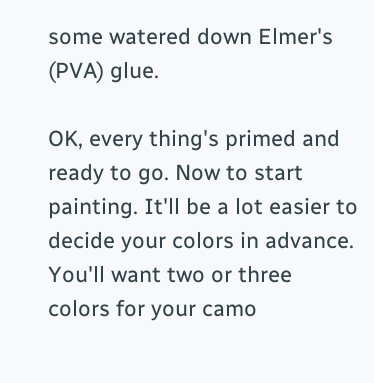some watered down Elmer's (PVA) glue.

OK, every thing's primed and ready to go. Now to start painting. It'll be a lot easier to decide your colors in advance. You'll want two or three colors for your camo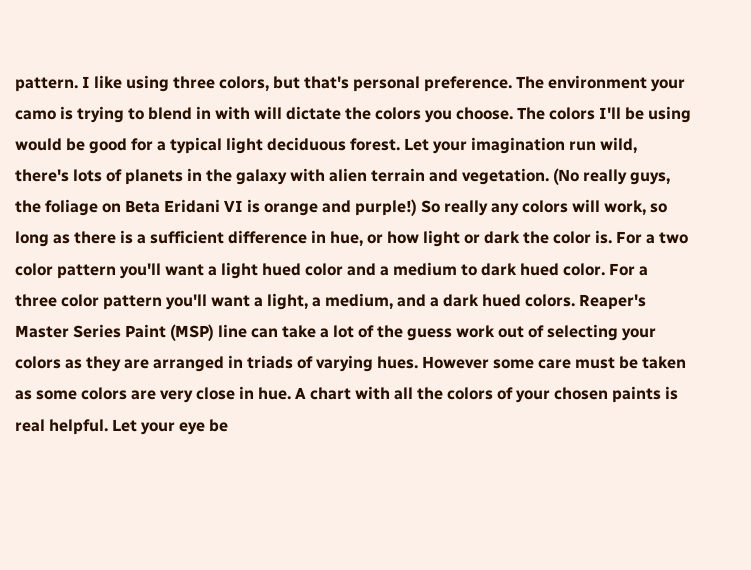pattern. I like using three colors, but that's personal preference. The environment your camo is trying to blend in with will dictate the colors you choose. The colors I'll be using would be good for a typical light deciduous forest. Let your imagination run wild, there's lots of planets in the galaxy with alien terrain and vegetation. (No really guys, the foliage on Beta Eridani VI is orange and purple!) So really any colors will work, so long as there is a sufficient difference in hue, or how light or dark the color is. For a two color pattern you'll want a light hued color and a medium to dark hued color. For a three color pattern you'll want a light, a medium, and a dark hued colors. Reaper's Master Series Paint (MSP) line can take a lot of the guess work out of selecting your colors as they are arranged in triads of varying hues. However some care must be taken as some colors are very close in hue. A chart with all the colors of your chosen paints is real helpful. Let your eye be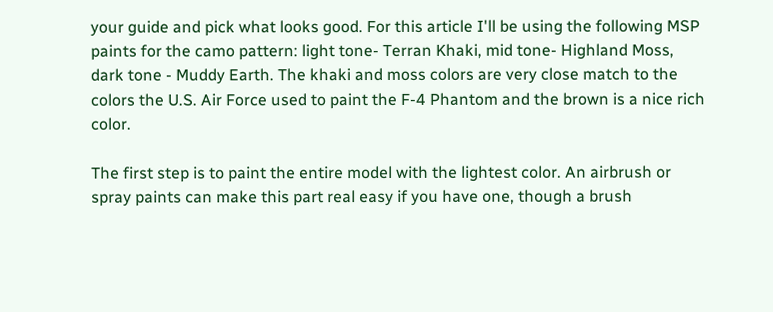your guide and pick what looks good. For this article I'll be using the following MSP paints for the camo pattern: light tone- Terran Khaki, mid tone- Highland Moss, dark tone - Muddy Earth. The khaki and moss colors are very close match to the colors the U.S. Air Force used to paint the F-4 Phantom and the brown is a nice rich color.

The first step is to paint the entire model with the lightest color. An airbrush or spray paints can make this part real easy if you have one, though a brush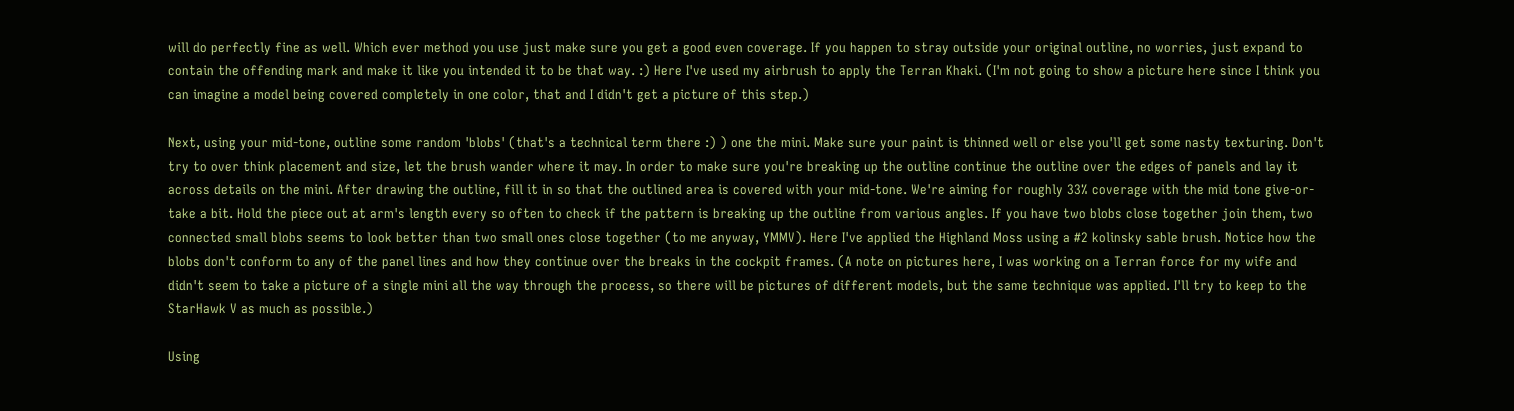will do perfectly fine as well. Which ever method you use just make sure you get a good even coverage. If you happen to stray outside your original outline, no worries, just expand to contain the offending mark and make it like you intended it to be that way. :) Here I've used my airbrush to apply the Terran Khaki. (I'm not going to show a picture here since I think you can imagine a model being covered completely in one color, that and I didn't get a picture of this step.)

Next, using your mid-tone, outline some random 'blobs' (that's a technical term there :) ) one the mini. Make sure your paint is thinned well or else you'll get some nasty texturing. Don't try to over think placement and size, let the brush wander where it may. In order to make sure you're breaking up the outline continue the outline over the edges of panels and lay it across details on the mini. After drawing the outline, fill it in so that the outlined area is covered with your mid-tone. We're aiming for roughly 33% coverage with the mid tone give-or-take a bit. Hold the piece out at arm's length every so often to check if the pattern is breaking up the outline from various angles. If you have two blobs close together join them, two connected small blobs seems to look better than two small ones close together (to me anyway, YMMV). Here I've applied the Highland Moss using a #2 kolinsky sable brush. Notice how the blobs don't conform to any of the panel lines and how they continue over the breaks in the cockpit frames. (A note on pictures here, I was working on a Terran force for my wife and didn't seem to take a picture of a single mini all the way through the process, so there will be pictures of different models, but the same technique was applied. I'll try to keep to the StarHawk V as much as possible.)

Using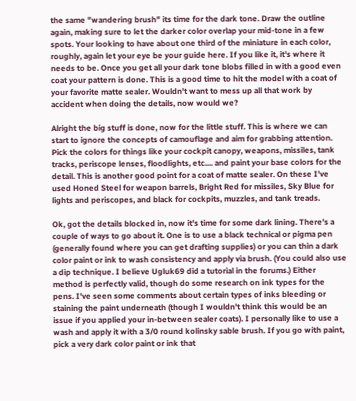the same "wandering brush" its time for the dark tone. Draw the outline again, making sure to let the darker color overlap your mid-tone in a few spots. Your looking to have about one third of the miniature in each color, roughly, again let your eye be your guide here. If you like it, it's where it needs to be. Once you get all your dark tone blobs filled in with a good even coat your pattern is done. This is a good time to hit the model with a coat of your favorite matte sealer. Wouldn't want to mess up all that work by accident when doing the details, now would we?

Alright the big stuff is done, now for the little stuff. This is where we can start to ignore the concepts of camouflage and aim for grabbing attention. Pick the colors for things like your cockpit canopy, weapons, missiles, tank tracks, periscope lenses, floodlights, etc.... and paint your base colors for the detail. This is another good point for a coat of matte sealer. On these I've used Honed Steel for weapon barrels, Bright Red for missiles, Sky Blue for lights and periscopes, and black for cockpits, muzzles, and tank treads.

Ok, got the details blocked in, now it's time for some dark lining. There's a couple of ways to go about it. One is to use a black technical or pigma pen (generally found where you can get drafting supplies) or you can thin a dark color paint or ink to wash consistency and apply via brush. (You could also use a dip technique. I believe Ugluk69 did a tutorial in the forums.) Either method is perfectly valid, though do some research on ink types for the pens. I've seen some comments about certain types of inks bleeding or staining the paint underneath (though I wouldn't think this would be an issue if you applied your in-between sealer coats). I personally like to use a wash and apply it with a 3/0 round kolinsky sable brush. If you go with paint, pick a very dark color paint or ink that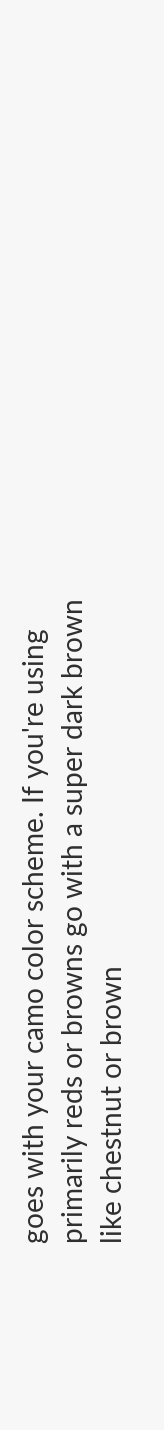goes with your camo color scheme. If you're using primarily reds or browns go with a super dark brown like chestnut or brown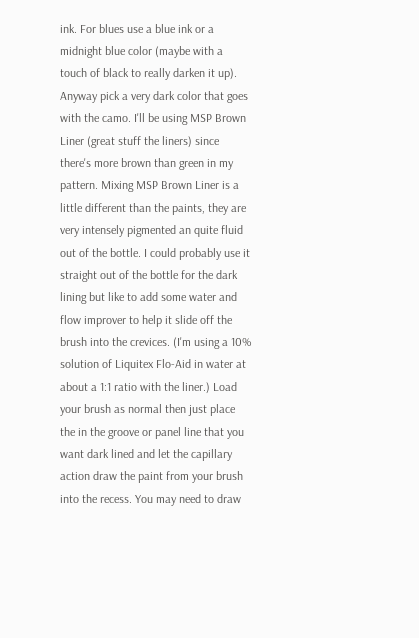ink. For blues use a blue ink or a midnight blue color (maybe with a touch of black to really darken it up). Anyway pick a very dark color that goes with the camo. I'll be using MSP Brown Liner (great stuff the liners) since there's more brown than green in my pattern. Mixing MSP Brown Liner is a little different than the paints, they are very intensely pigmented an quite fluid out of the bottle. I could probably use it straight out of the bottle for the dark lining but like to add some water and flow improver to help it slide off the brush into the crevices. (I'm using a 10% solution of Liquitex Flo-Aid in water at about a 1:1 ratio with the liner.) Load your brush as normal then just place the in the groove or panel line that you want dark lined and let the capillary action draw the paint from your brush into the recess. You may need to draw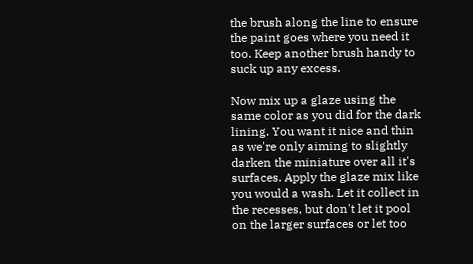the brush along the line to ensure the paint goes where you need it too. Keep another brush handy to suck up any excess.

Now mix up a glaze using the same color as you did for the dark lining. You want it nice and thin as we're only aiming to slightly darken the miniature over all it's surfaces. Apply the glaze mix like you would a wash. Let it collect in the recesses, but don't let it pool on the larger surfaces or let too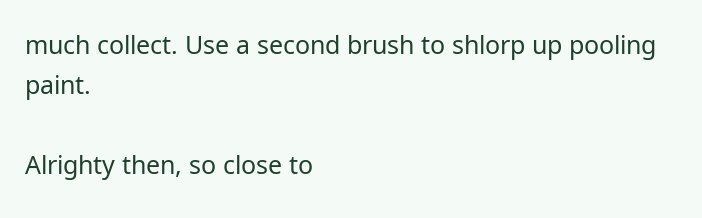much collect. Use a second brush to shlorp up pooling paint.

Alrighty then, so close to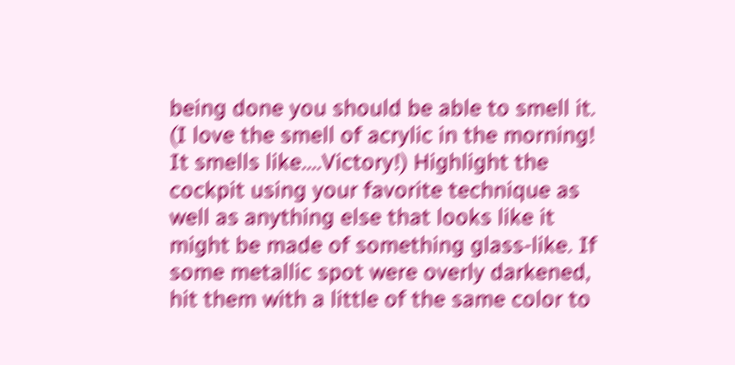being done you should be able to smell it. (I love the smell of acrylic in the morning! It smells like....Victory!) Highlight the cockpit using your favorite technique as well as anything else that looks like it might be made of something glass-like. If some metallic spot were overly darkened, hit them with a little of the same color to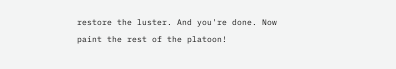restore the luster. And you're done. Now paint the rest of the platoon!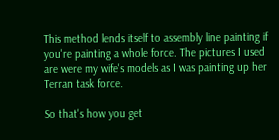This method lends itself to assembly line painting if you're painting a whole force. The pictures I used are were my wife's models as I was painting up her Terran task force.

So that's how you get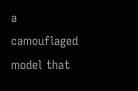a camouflaged model that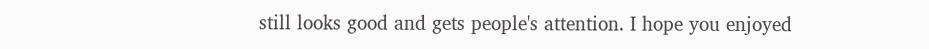still looks good and gets people's attention. I hope you enjoyed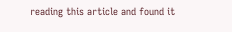reading this article and found it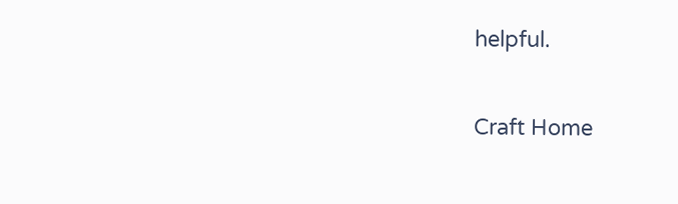helpful.

Craft Home